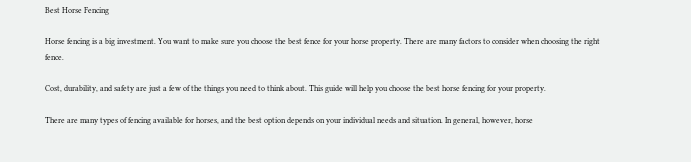Best Horse Fencing

Horse fencing is a big investment. You want to make sure you choose the best fence for your horse property. There are many factors to consider when choosing the right fence.

Cost, durability, and safety are just a few of the things you need to think about. This guide will help you choose the best horse fencing for your property.

There are many types of fencing available for horses, and the best option depends on your individual needs and situation. In general, however, horse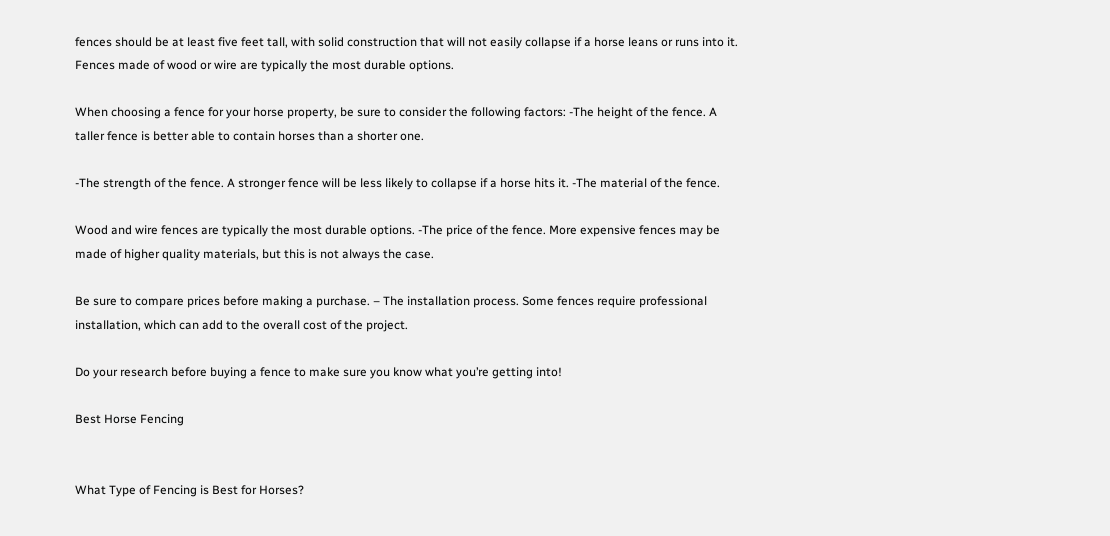fences should be at least five feet tall, with solid construction that will not easily collapse if a horse leans or runs into it. Fences made of wood or wire are typically the most durable options.

When choosing a fence for your horse property, be sure to consider the following factors: -The height of the fence. A taller fence is better able to contain horses than a shorter one.

-The strength of the fence. A stronger fence will be less likely to collapse if a horse hits it. -The material of the fence.

Wood and wire fences are typically the most durable options. -The price of the fence. More expensive fences may be made of higher quality materials, but this is not always the case.

Be sure to compare prices before making a purchase. – The installation process. Some fences require professional installation, which can add to the overall cost of the project.

Do your research before buying a fence to make sure you know what you’re getting into!

Best Horse Fencing


What Type of Fencing is Best for Horses?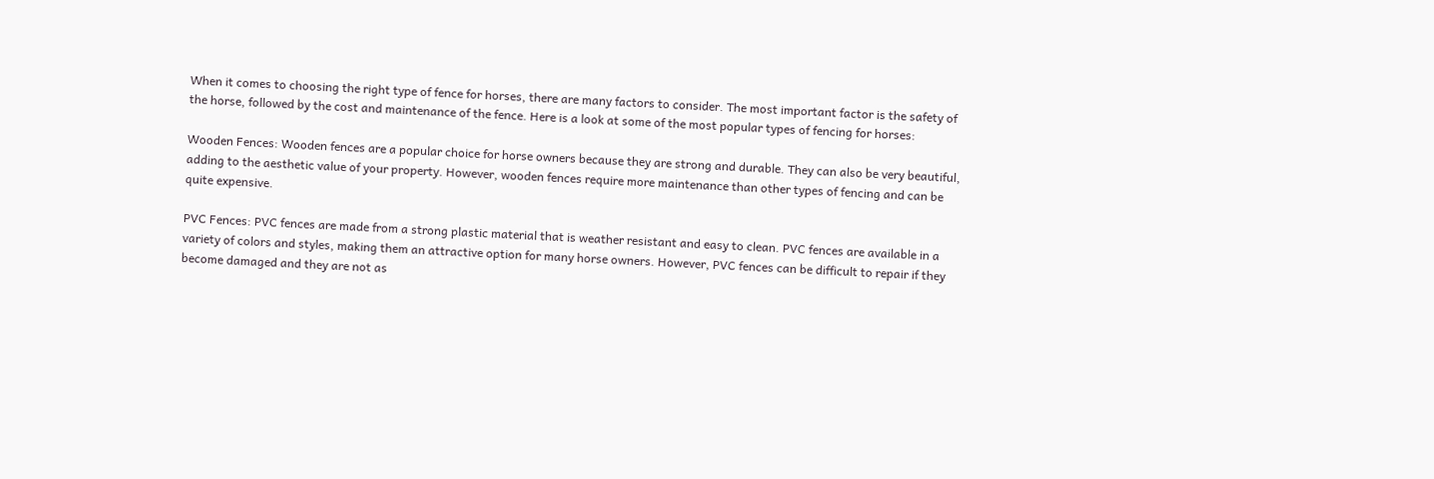When it comes to choosing the right type of fence for horses, there are many factors to consider. The most important factor is the safety of the horse, followed by the cost and maintenance of the fence. Here is a look at some of the most popular types of fencing for horses:

Wooden Fences: Wooden fences are a popular choice for horse owners because they are strong and durable. They can also be very beautiful, adding to the aesthetic value of your property. However, wooden fences require more maintenance than other types of fencing and can be quite expensive.

PVC Fences: PVC fences are made from a strong plastic material that is weather resistant and easy to clean. PVC fences are available in a variety of colors and styles, making them an attractive option for many horse owners. However, PVC fences can be difficult to repair if they become damaged and they are not as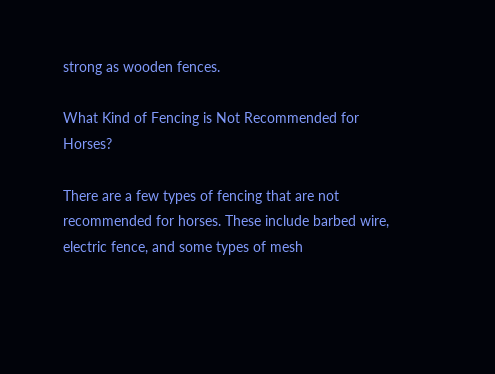strong as wooden fences.

What Kind of Fencing is Not Recommended for Horses?

There are a few types of fencing that are not recommended for horses. These include barbed wire, electric fence, and some types of mesh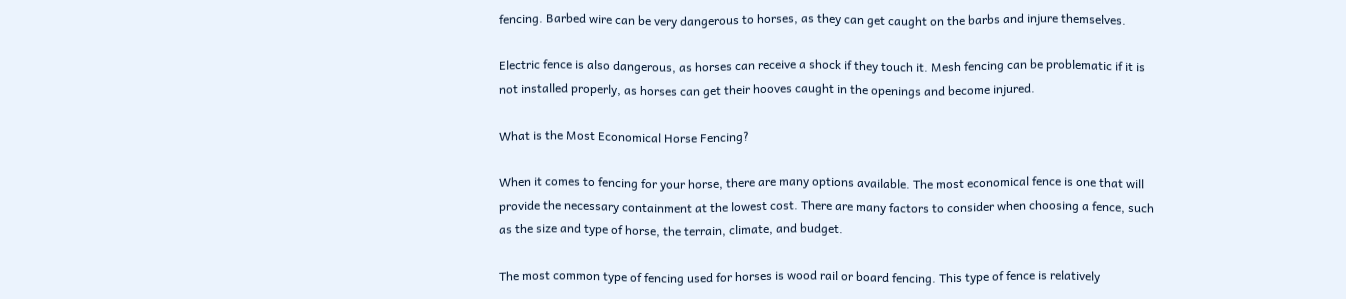fencing. Barbed wire can be very dangerous to horses, as they can get caught on the barbs and injure themselves.

Electric fence is also dangerous, as horses can receive a shock if they touch it. Mesh fencing can be problematic if it is not installed properly, as horses can get their hooves caught in the openings and become injured.

What is the Most Economical Horse Fencing?

When it comes to fencing for your horse, there are many options available. The most economical fence is one that will provide the necessary containment at the lowest cost. There are many factors to consider when choosing a fence, such as the size and type of horse, the terrain, climate, and budget.

The most common type of fencing used for horses is wood rail or board fencing. This type of fence is relatively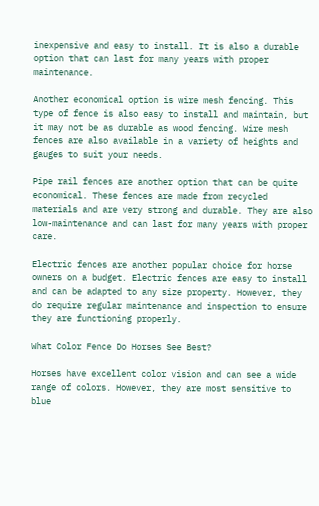inexpensive and easy to install. It is also a durable option that can last for many years with proper maintenance.

Another economical option is wire mesh fencing. This type of fence is also easy to install and maintain, but it may not be as durable as wood fencing. Wire mesh fences are also available in a variety of heights and gauges to suit your needs.

Pipe rail fences are another option that can be quite economical. These fences are made from recycled materials and are very strong and durable. They are also low-maintenance and can last for many years with proper care.

Electric fences are another popular choice for horse owners on a budget. Electric fences are easy to install and can be adapted to any size property. However, they do require regular maintenance and inspection to ensure they are functioning properly.

What Color Fence Do Horses See Best?

Horses have excellent color vision and can see a wide range of colors. However, they are most sensitive to blue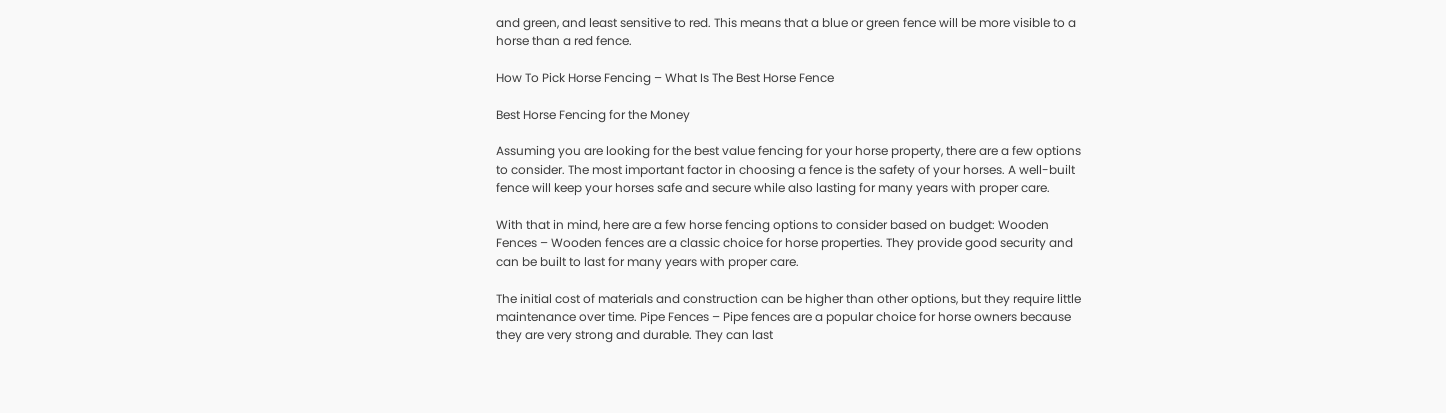and green, and least sensitive to red. This means that a blue or green fence will be more visible to a horse than a red fence.

How To Pick Horse Fencing – What Is The Best Horse Fence

Best Horse Fencing for the Money

Assuming you are looking for the best value fencing for your horse property, there are a few options to consider. The most important factor in choosing a fence is the safety of your horses. A well-built fence will keep your horses safe and secure while also lasting for many years with proper care.

With that in mind, here are a few horse fencing options to consider based on budget: Wooden Fences – Wooden fences are a classic choice for horse properties. They provide good security and can be built to last for many years with proper care.

The initial cost of materials and construction can be higher than other options, but they require little maintenance over time. Pipe Fences – Pipe fences are a popular choice for horse owners because they are very strong and durable. They can last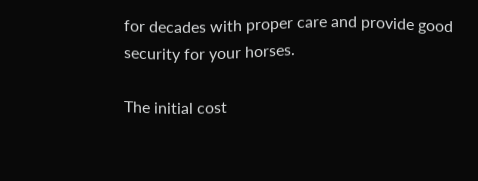for decades with proper care and provide good security for your horses.

The initial cost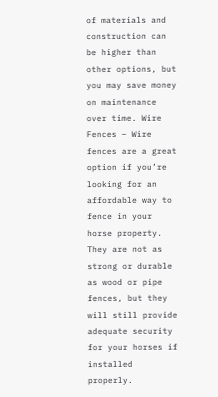of materials and construction can be higher than other options, but you may save money on maintenance over time. Wire Fences – Wire fences are a great option if you’re looking for an affordable way to fence in your horse property. They are not as strong or durable as wood or pipe fences, but they will still provide adequate security for your horses if installed properly.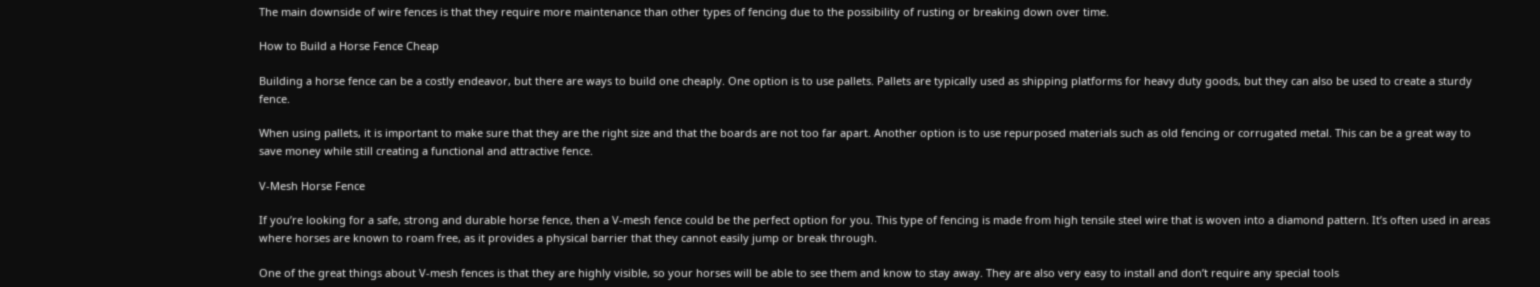The main downside of wire fences is that they require more maintenance than other types of fencing due to the possibility of rusting or breaking down over time.

How to Build a Horse Fence Cheap

Building a horse fence can be a costly endeavor, but there are ways to build one cheaply. One option is to use pallets. Pallets are typically used as shipping platforms for heavy duty goods, but they can also be used to create a sturdy fence.

When using pallets, it is important to make sure that they are the right size and that the boards are not too far apart. Another option is to use repurposed materials such as old fencing or corrugated metal. This can be a great way to save money while still creating a functional and attractive fence.

V-Mesh Horse Fence

If you’re looking for a safe, strong and durable horse fence, then a V-mesh fence could be the perfect option for you. This type of fencing is made from high tensile steel wire that is woven into a diamond pattern. It’s often used in areas where horses are known to roam free, as it provides a physical barrier that they cannot easily jump or break through.

One of the great things about V-mesh fences is that they are highly visible, so your horses will be able to see them and know to stay away. They are also very easy to install and don’t require any special tools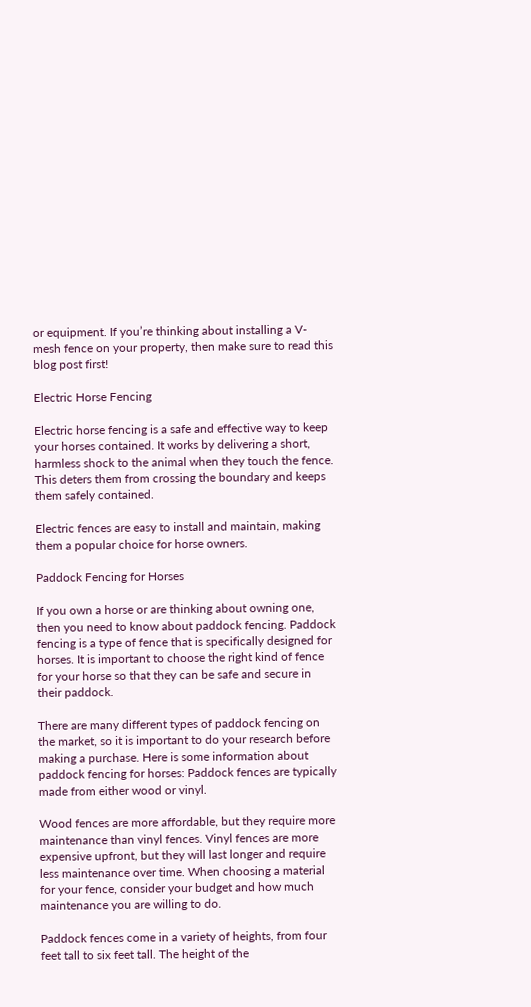or equipment. If you’re thinking about installing a V-mesh fence on your property, then make sure to read this blog post first!

Electric Horse Fencing

Electric horse fencing is a safe and effective way to keep your horses contained. It works by delivering a short, harmless shock to the animal when they touch the fence. This deters them from crossing the boundary and keeps them safely contained.

Electric fences are easy to install and maintain, making them a popular choice for horse owners.

Paddock Fencing for Horses

If you own a horse or are thinking about owning one, then you need to know about paddock fencing. Paddock fencing is a type of fence that is specifically designed for horses. It is important to choose the right kind of fence for your horse so that they can be safe and secure in their paddock.

There are many different types of paddock fencing on the market, so it is important to do your research before making a purchase. Here is some information about paddock fencing for horses: Paddock fences are typically made from either wood or vinyl.

Wood fences are more affordable, but they require more maintenance than vinyl fences. Vinyl fences are more expensive upfront, but they will last longer and require less maintenance over time. When choosing a material for your fence, consider your budget and how much maintenance you are willing to do.

Paddock fences come in a variety of heights, from four feet tall to six feet tall. The height of the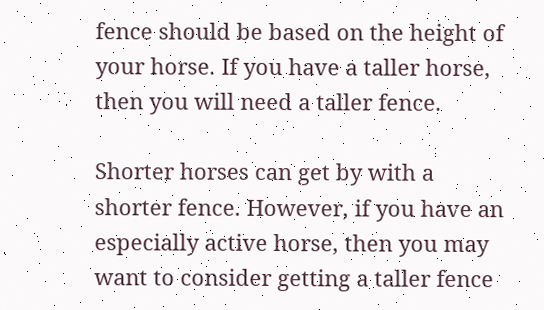fence should be based on the height of your horse. If you have a taller horse, then you will need a taller fence.

Shorter horses can get by with a shorter fence. However, if you have an especially active horse, then you may want to consider getting a taller fence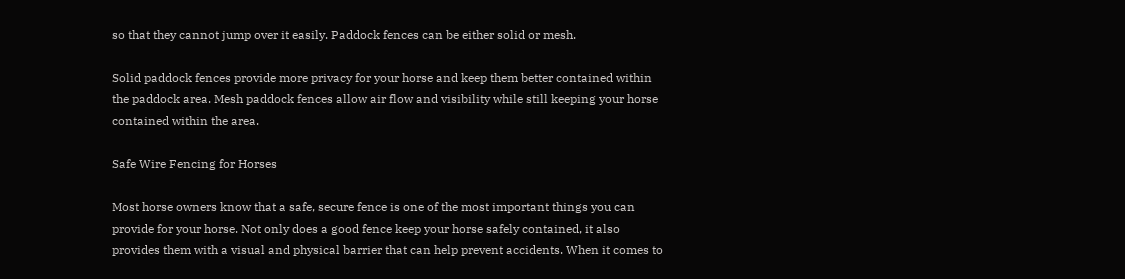so that they cannot jump over it easily. Paddock fences can be either solid or mesh.

Solid paddock fences provide more privacy for your horse and keep them better contained within the paddock area. Mesh paddock fences allow air flow and visibility while still keeping your horse contained within the area.

Safe Wire Fencing for Horses

Most horse owners know that a safe, secure fence is one of the most important things you can provide for your horse. Not only does a good fence keep your horse safely contained, it also provides them with a visual and physical barrier that can help prevent accidents. When it comes to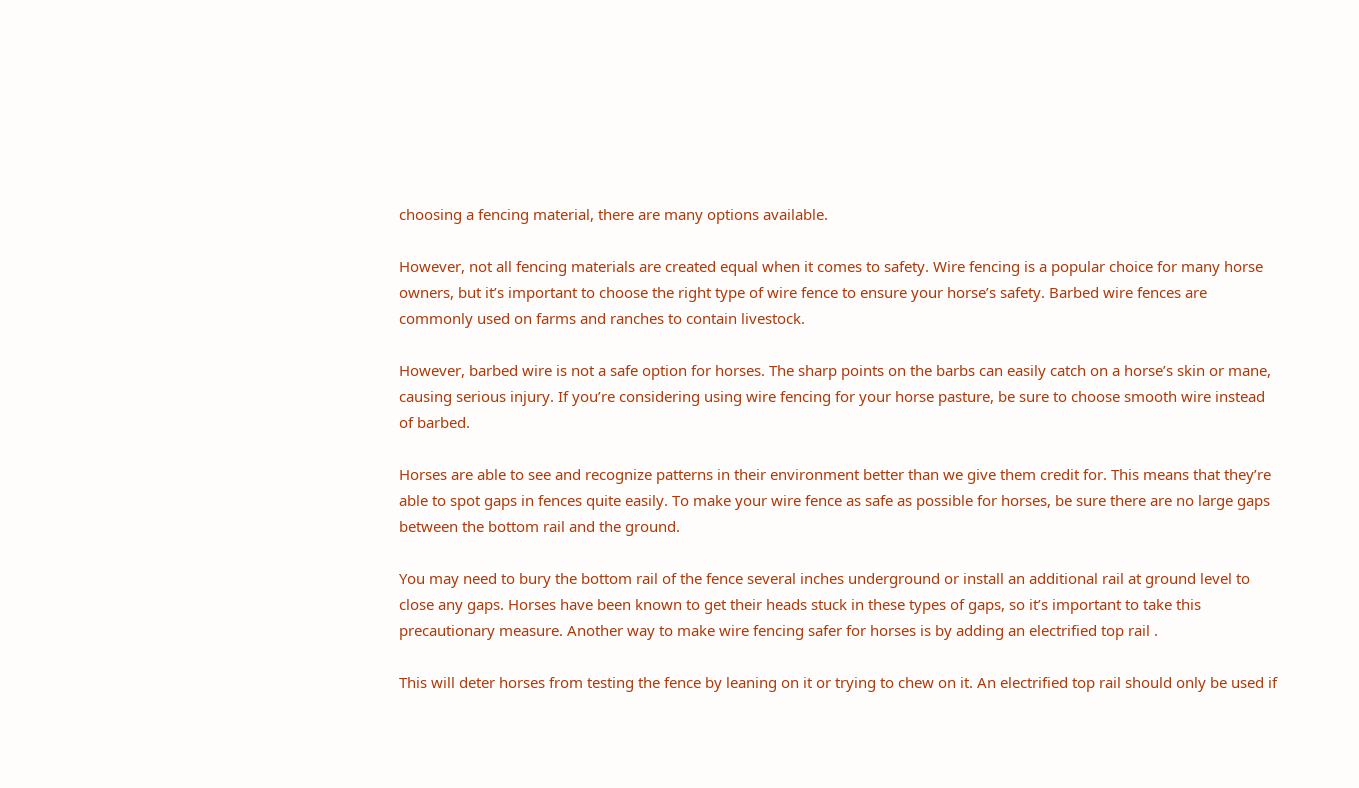choosing a fencing material, there are many options available.

However, not all fencing materials are created equal when it comes to safety. Wire fencing is a popular choice for many horse owners, but it’s important to choose the right type of wire fence to ensure your horse’s safety. Barbed wire fences are commonly used on farms and ranches to contain livestock.

However, barbed wire is not a safe option for horses. The sharp points on the barbs can easily catch on a horse’s skin or mane, causing serious injury. If you’re considering using wire fencing for your horse pasture, be sure to choose smooth wire instead of barbed.

Horses are able to see and recognize patterns in their environment better than we give them credit for. This means that they’re able to spot gaps in fences quite easily. To make your wire fence as safe as possible for horses, be sure there are no large gaps between the bottom rail and the ground.

You may need to bury the bottom rail of the fence several inches underground or install an additional rail at ground level to close any gaps. Horses have been known to get their heads stuck in these types of gaps, so it’s important to take this precautionary measure. Another way to make wire fencing safer for horses is by adding an electrified top rail .

This will deter horses from testing the fence by leaning on it or trying to chew on it. An electrified top rail should only be used if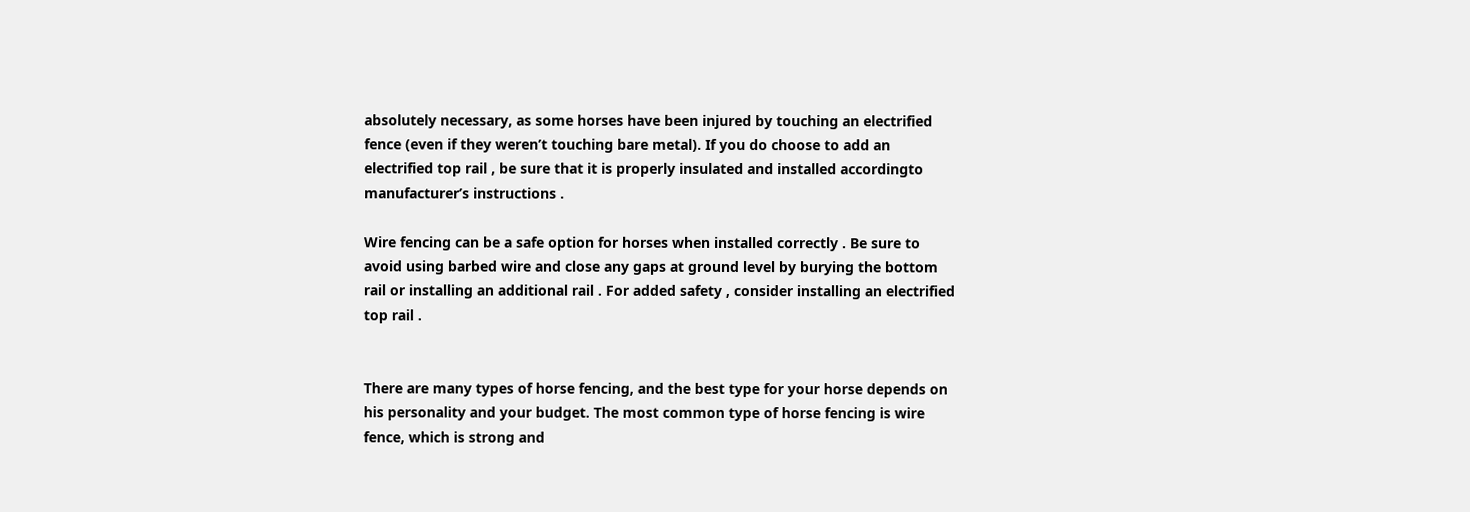absolutely necessary, as some horses have been injured by touching an electrified fence (even if they weren’t touching bare metal). If you do choose to add an electrified top rail , be sure that it is properly insulated and installed accordingto manufacturer’s instructions .

Wire fencing can be a safe option for horses when installed correctly . Be sure to avoid using barbed wire and close any gaps at ground level by burying the bottom rail or installing an additional rail . For added safety , consider installing an electrified top rail .


There are many types of horse fencing, and the best type for your horse depends on his personality and your budget. The most common type of horse fencing is wire fence, which is strong and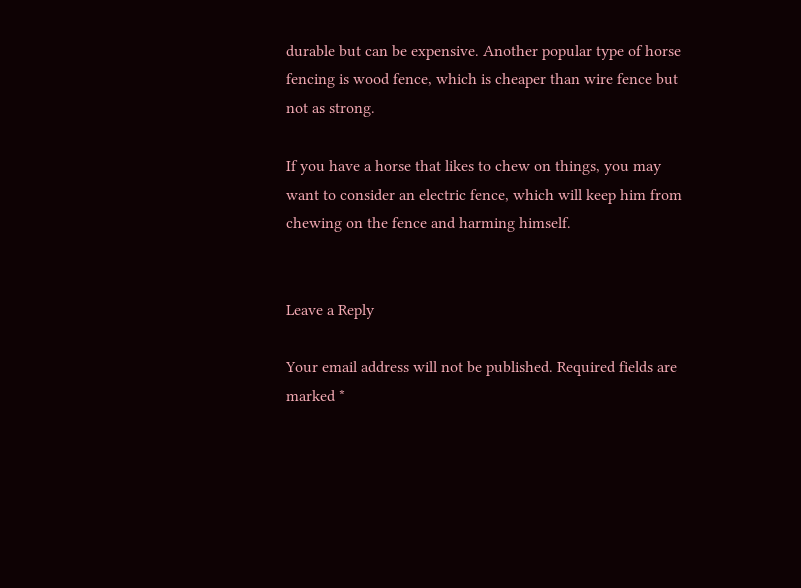durable but can be expensive. Another popular type of horse fencing is wood fence, which is cheaper than wire fence but not as strong.

If you have a horse that likes to chew on things, you may want to consider an electric fence, which will keep him from chewing on the fence and harming himself.


Leave a Reply

Your email address will not be published. Required fields are marked *